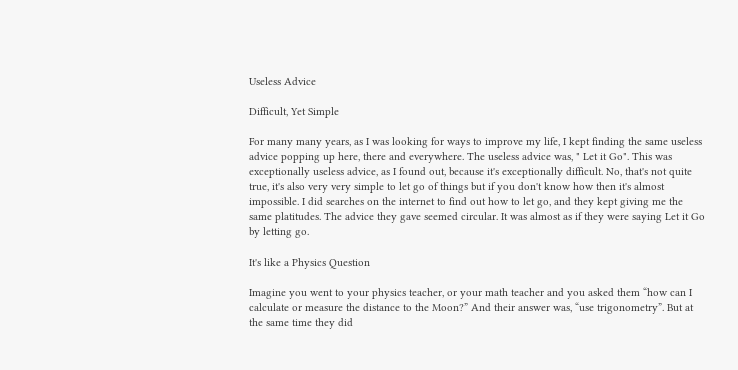Useless Advice

Difficult, Yet Simple

For many many years, as I was looking for ways to improve my life, I kept finding the same useless advice popping up here, there and everywhere. The useless advice was, " Let it Go". This was exceptionally useless advice, as I found out, because it's exceptionally difficult. No, that's not quite true, it's also very very simple to let go of things but if you don't know how then it's almost impossible. I did searches on the internet to find out how to let go, and they kept giving me the same platitudes. The advice they gave seemed circular. It was almost as if they were saying Let it Go by letting go.

It's like a Physics Question

Imagine you went to your physics teacher, or your math teacher and you asked them “how can I calculate or measure the distance to the Moon?” And their answer was, “use trigonometry”. But at the same time they did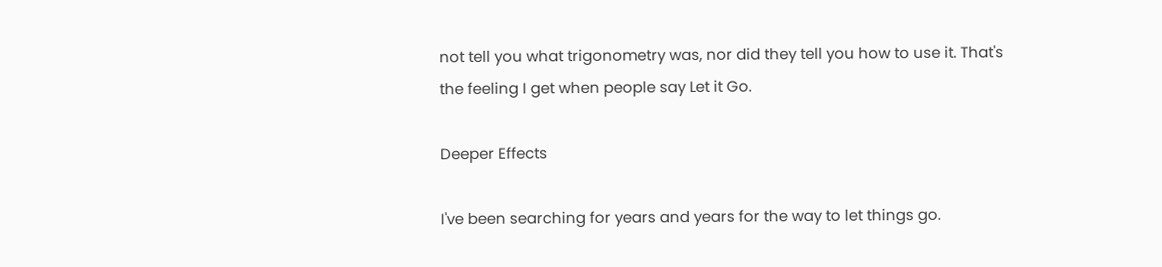not tell you what trigonometry was, nor did they tell you how to use it. That's the feeling I get when people say Let it Go.

Deeper Effects

I've been searching for years and years for the way to let things go.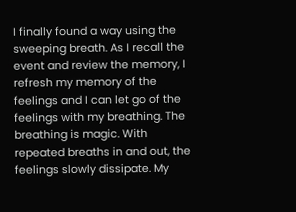I finally found a way using the sweeping breath. As I recall the event and review the memory, I refresh my memory of the feelings and I can let go of the feelings with my breathing. The breathing is magic. With repeated breaths in and out, the feelings slowly dissipate. My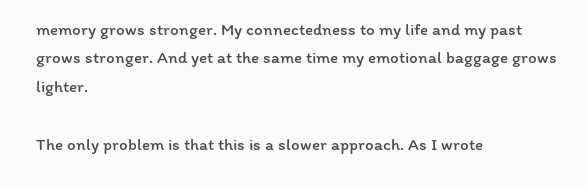memory grows stronger. My connectedness to my life and my past grows stronger. And yet at the same time my emotional baggage grows lighter.

The only problem is that this is a slower approach. As I wrote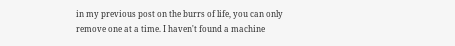in my previous post on the burrs of life, you can only remove one at a time. I haven't found a machine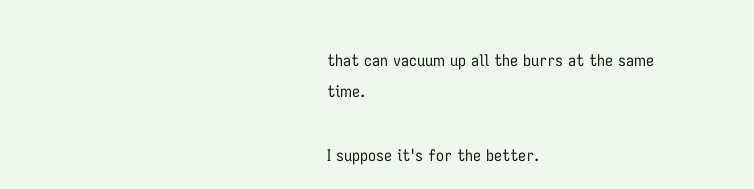that can vacuum up all the burrs at the same time.

I suppose it's for the better.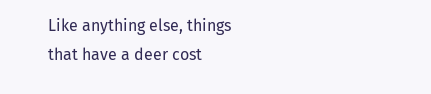Like anything else, things that have a deer cost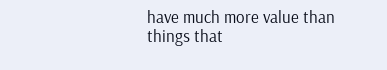have much more value than things that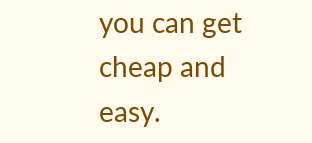you can get cheap and easy.